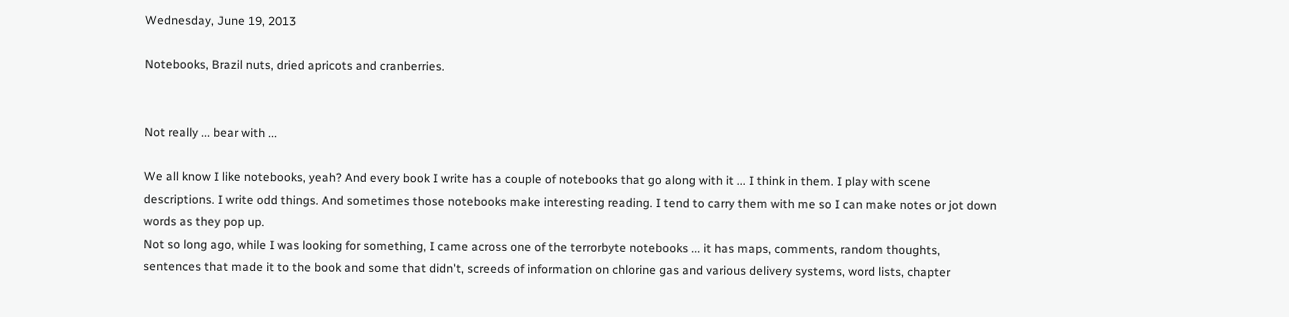Wednesday, June 19, 2013

Notebooks, Brazil nuts, dried apricots and cranberries.


Not really ... bear with ...

We all know I like notebooks, yeah? And every book I write has a couple of notebooks that go along with it ... I think in them. I play with scene descriptions. I write odd things. And sometimes those notebooks make interesting reading. I tend to carry them with me so I can make notes or jot down words as they pop up.
Not so long ago, while I was looking for something, I came across one of the terrorbyte notebooks ... it has maps, comments, random thoughts, sentences that made it to the book and some that didn't, screeds of information on chlorine gas and various delivery systems, word lists, chapter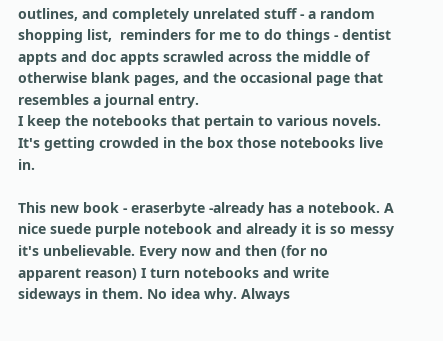outlines, and completely unrelated stuff - a random shopping list,  reminders for me to do things - dentist appts and doc appts scrawled across the middle of otherwise blank pages, and the occasional page that resembles a journal entry.
I keep the notebooks that pertain to various novels. It's getting crowded in the box those notebooks live in.

This new book - eraserbyte -already has a notebook. A nice suede purple notebook and already it is so messy it's unbelievable. Every now and then (for no apparent reason) I turn notebooks and write sideways in them. No idea why. Always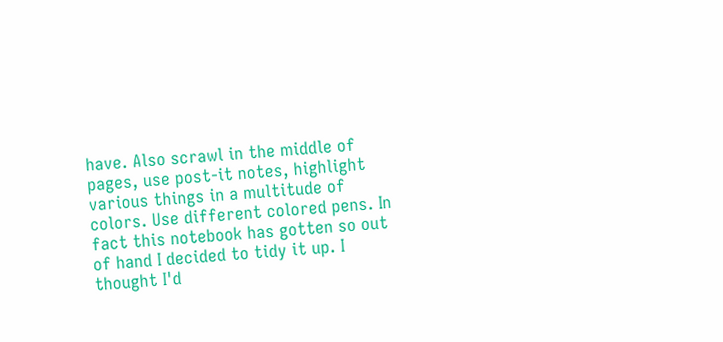have. Also scrawl in the middle of pages, use post-it notes, highlight various things in a multitude of colors. Use different colored pens. In fact this notebook has gotten so out of hand I decided to tidy it up. I thought I'd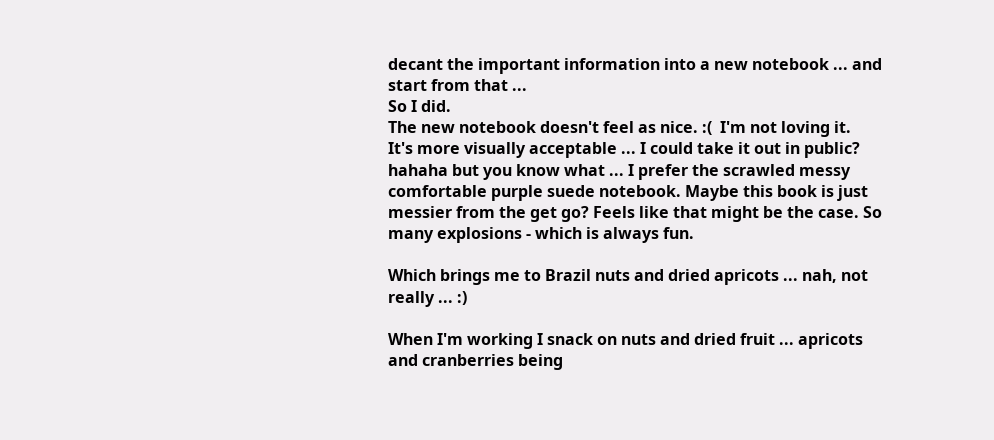decant the important information into a new notebook ... and start from that ...
So I did.
The new notebook doesn't feel as nice. :(  I'm not loving it.
It's more visually acceptable ... I could take it out in public? hahaha but you know what ... I prefer the scrawled messy comfortable purple suede notebook. Maybe this book is just messier from the get go? Feels like that might be the case. So many explosions - which is always fun.

Which brings me to Brazil nuts and dried apricots ... nah, not really ... :)

When I'm working I snack on nuts and dried fruit ... apricots and cranberries being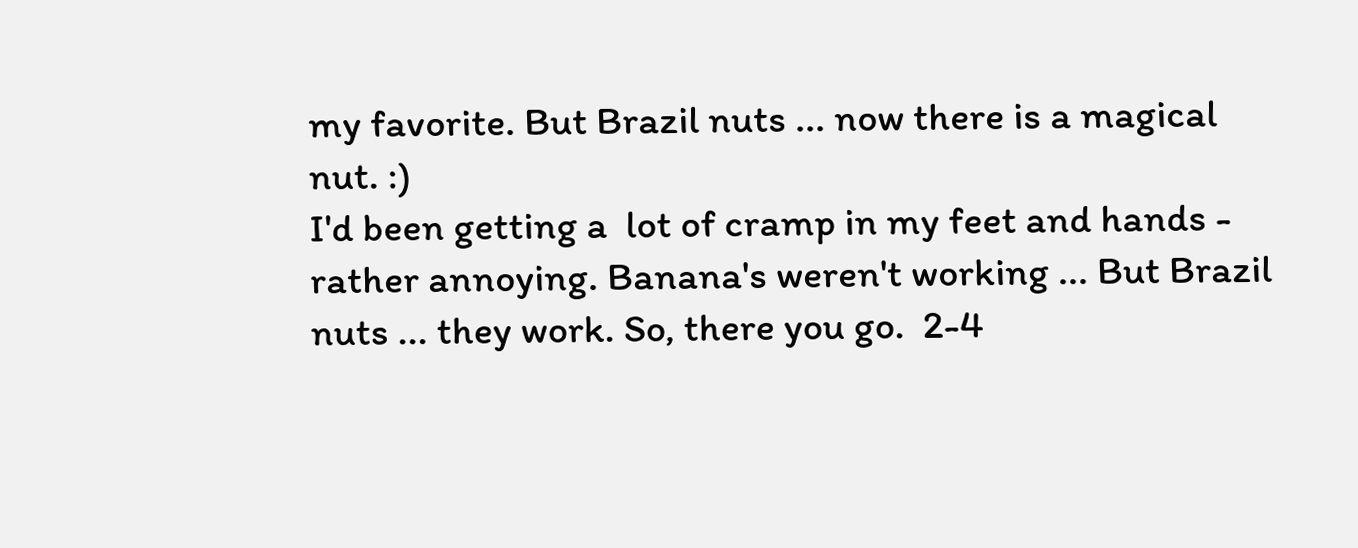my favorite. But Brazil nuts ... now there is a magical nut. :)
I'd been getting a  lot of cramp in my feet and hands - rather annoying. Banana's weren't working ... But Brazil nuts ... they work. So, there you go.  2-4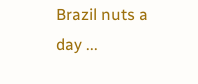Brazil nuts a day ...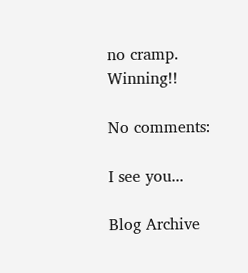no cramp. Winning!!

No comments:

I see you...

Blog Archive